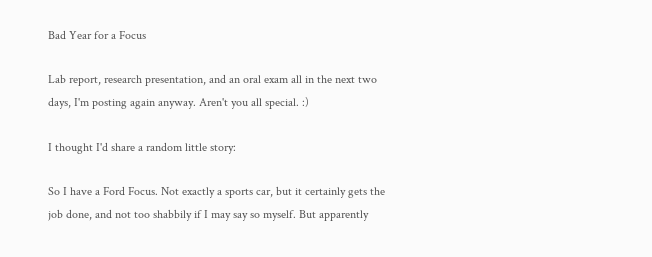Bad Year for a Focus

Lab report, research presentation, and an oral exam all in the next two days, I'm posting again anyway. Aren't you all special. :)

I thought I'd share a random little story:

So I have a Ford Focus. Not exactly a sports car, but it certainly gets the job done, and not too shabbily if I may say so myself. But apparently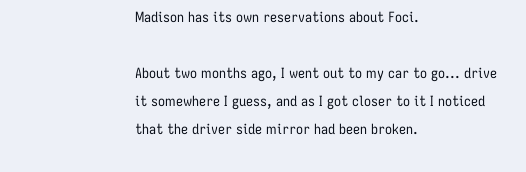Madison has its own reservations about Foci.

About two months ago, I went out to my car to go... drive it somewhere I guess, and as I got closer to it I noticed that the driver side mirror had been broken.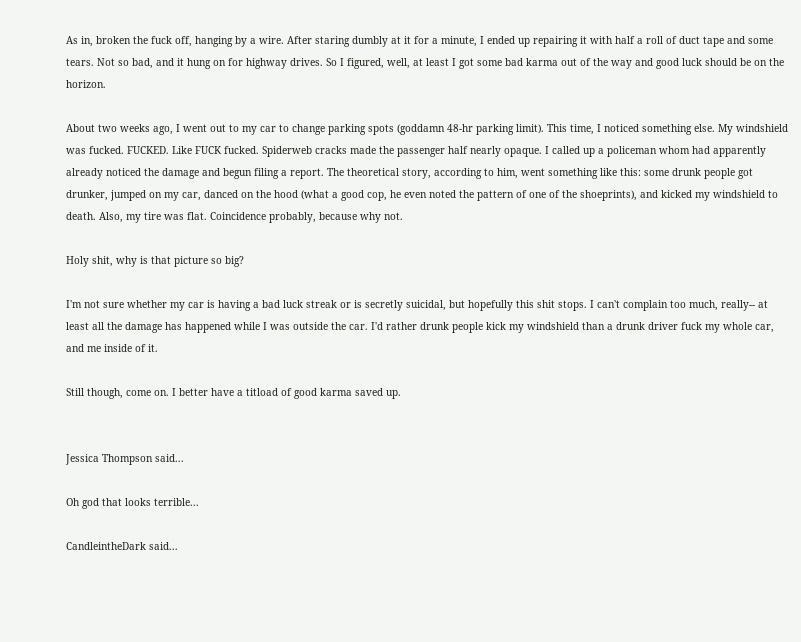As in, broken the fuck off, hanging by a wire. After staring dumbly at it for a minute, I ended up repairing it with half a roll of duct tape and some tears. Not so bad, and it hung on for highway drives. So I figured, well, at least I got some bad karma out of the way and good luck should be on the horizon.

About two weeks ago, I went out to my car to change parking spots (goddamn 48-hr parking limit). This time, I noticed something else. My windshield was fucked. FUCKED. Like FUCK fucked. Spiderweb cracks made the passenger half nearly opaque. I called up a policeman whom had apparently already noticed the damage and begun filing a report. The theoretical story, according to him, went something like this: some drunk people got drunker, jumped on my car, danced on the hood (what a good cop, he even noted the pattern of one of the shoeprints), and kicked my windshield to death. Also, my tire was flat. Coincidence probably, because why not.

Holy shit, why is that picture so big?

I'm not sure whether my car is having a bad luck streak or is secretly suicidal, but hopefully this shit stops. I can't complain too much, really-- at least all the damage has happened while I was outside the car. I'd rather drunk people kick my windshield than a drunk driver fuck my whole car, and me inside of it.

Still though, come on. I better have a titload of good karma saved up.


Jessica Thompson said...

Oh god that looks terrible...

CandleintheDark said...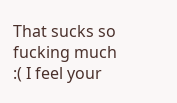That sucks so fucking much :( I feel your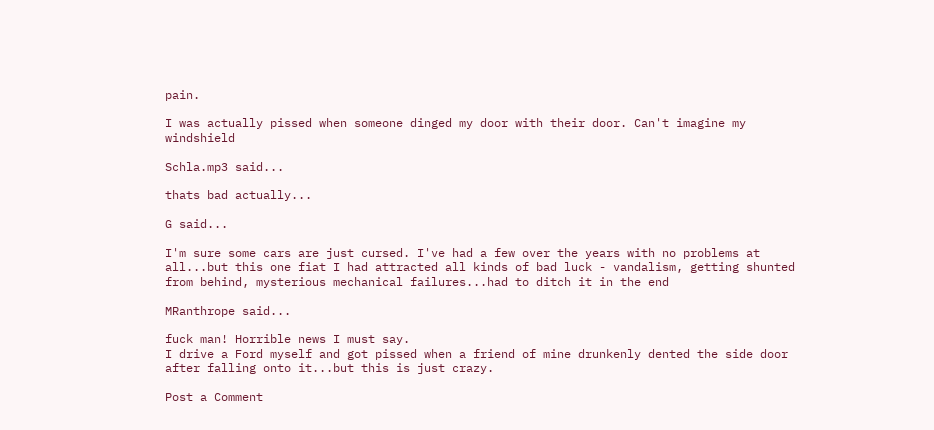pain.

I was actually pissed when someone dinged my door with their door. Can't imagine my windshield

Schla.mp3 said...

thats bad actually...

G said...

I'm sure some cars are just cursed. I've had a few over the years with no problems at all...but this one fiat I had attracted all kinds of bad luck - vandalism, getting shunted from behind, mysterious mechanical failures...had to ditch it in the end

MRanthrope said...

fuck man! Horrible news I must say.
I drive a Ford myself and got pissed when a friend of mine drunkenly dented the side door after falling onto it...but this is just crazy.

Post a Comment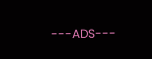---ADS---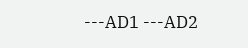---AD1 ---AD2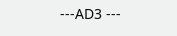---AD3 ---